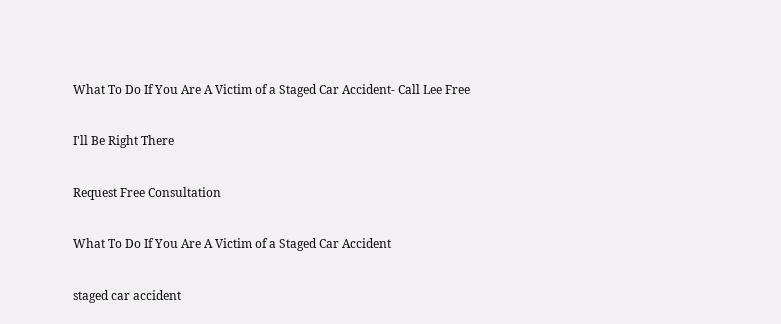What To Do If You Are A Victim of a Staged Car Accident- Call Lee Free

I'll Be Right There

Request Free Consultation

What To Do If You Are A Victim of a Staged Car Accident

staged car accident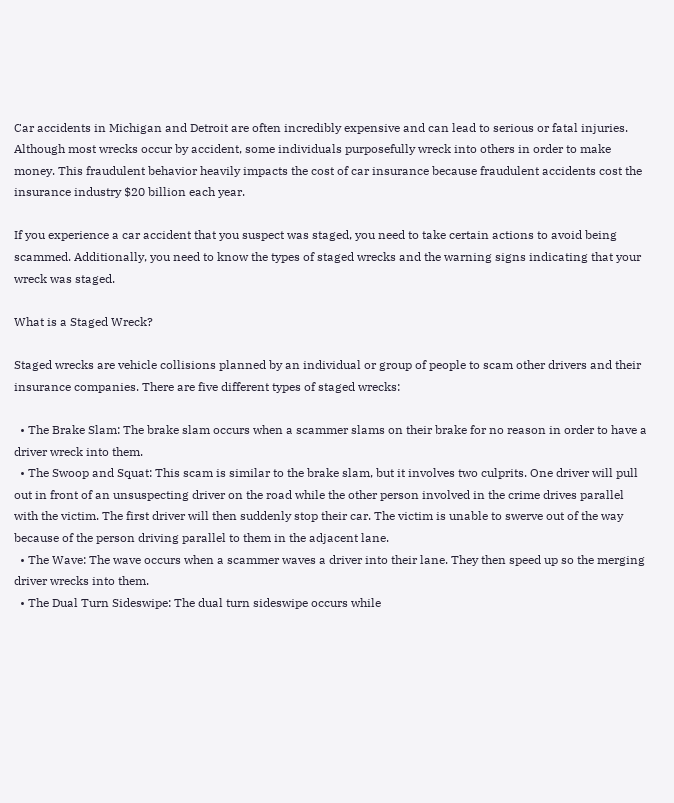Car accidents in Michigan and Detroit are often incredibly expensive and can lead to serious or fatal injuries. Although most wrecks occur by accident, some individuals purposefully wreck into others in order to make money. This fraudulent behavior heavily impacts the cost of car insurance because fraudulent accidents cost the insurance industry $20 billion each year.

If you experience a car accident that you suspect was staged, you need to take certain actions to avoid being scammed. Additionally, you need to know the types of staged wrecks and the warning signs indicating that your wreck was staged.

What is a Staged Wreck?

Staged wrecks are vehicle collisions planned by an individual or group of people to scam other drivers and their insurance companies. There are five different types of staged wrecks:

  • The Brake Slam: The brake slam occurs when a scammer slams on their brake for no reason in order to have a driver wreck into them.
  • The Swoop and Squat: This scam is similar to the brake slam, but it involves two culprits. One driver will pull out in front of an unsuspecting driver on the road while the other person involved in the crime drives parallel with the victim. The first driver will then suddenly stop their car. The victim is unable to swerve out of the way because of the person driving parallel to them in the adjacent lane.
  • The Wave: The wave occurs when a scammer waves a driver into their lane. They then speed up so the merging driver wrecks into them.
  • The Dual Turn Sideswipe: The dual turn sideswipe occurs while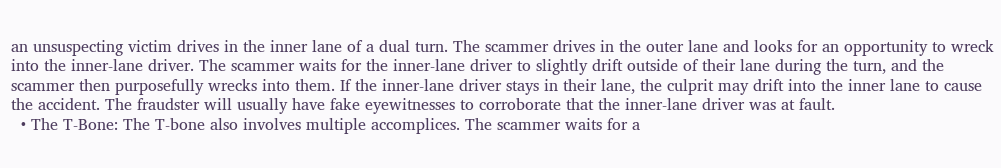an unsuspecting victim drives in the inner lane of a dual turn. The scammer drives in the outer lane and looks for an opportunity to wreck into the inner-lane driver. The scammer waits for the inner-lane driver to slightly drift outside of their lane during the turn, and the scammer then purposefully wrecks into them. If the inner-lane driver stays in their lane, the culprit may drift into the inner lane to cause the accident. The fraudster will usually have fake eyewitnesses to corroborate that the inner-lane driver was at fault.
  • The T-Bone: The T-bone also involves multiple accomplices. The scammer waits for a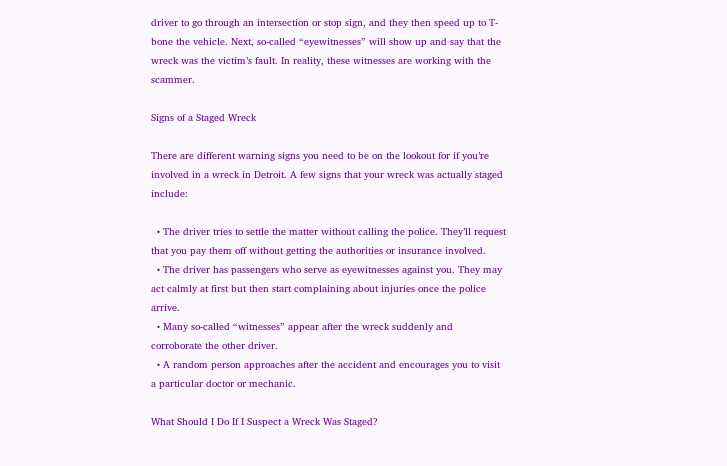driver to go through an intersection or stop sign, and they then speed up to T-bone the vehicle. Next, so-called “eyewitnesses” will show up and say that the wreck was the victim’s fault. In reality, these witnesses are working with the scammer.

Signs of a Staged Wreck

There are different warning signs you need to be on the lookout for if you’re involved in a wreck in Detroit. A few signs that your wreck was actually staged include:

  • The driver tries to settle the matter without calling the police. They’ll request that you pay them off without getting the authorities or insurance involved.
  • The driver has passengers who serve as eyewitnesses against you. They may act calmly at first but then start complaining about injuries once the police arrive.
  • Many so-called “witnesses” appear after the wreck suddenly and corroborate the other driver.
  • A random person approaches after the accident and encourages you to visit a particular doctor or mechanic.

What Should I Do If I Suspect a Wreck Was Staged?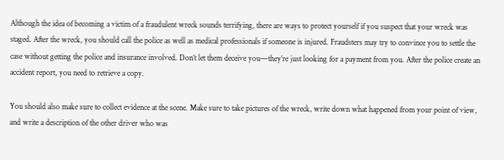Although the idea of becoming a victim of a fraudulent wreck sounds terrifying, there are ways to protect yourself if you suspect that your wreck was staged. After the wreck, you should call the police as well as medical professionals if someone is injured. Fraudsters may try to convince you to settle the case without getting the police and insurance involved. Don’t let them deceive you—they’re just looking for a payment from you. After the police create an accident report, you need to retrieve a copy.

You should also make sure to collect evidence at the scene. Make sure to take pictures of the wreck, write down what happened from your point of view, and write a description of the other driver who was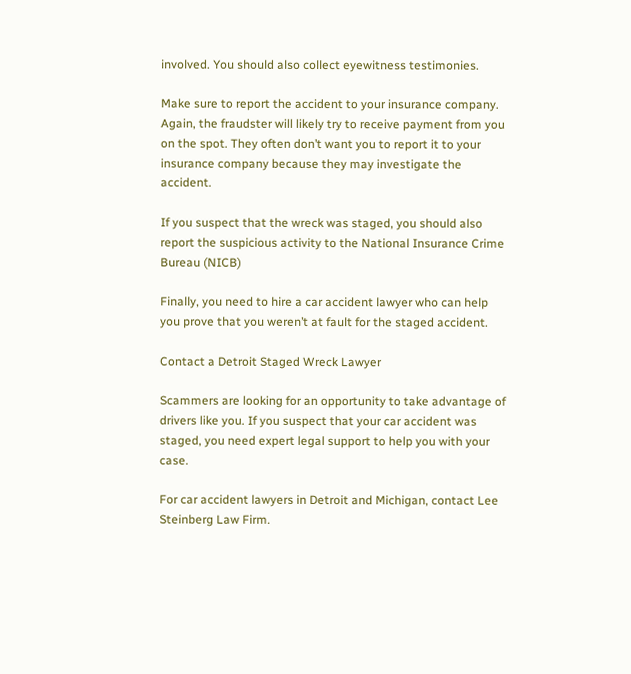involved. You should also collect eyewitness testimonies.

Make sure to report the accident to your insurance company. Again, the fraudster will likely try to receive payment from you on the spot. They often don’t want you to report it to your insurance company because they may investigate the accident.

If you suspect that the wreck was staged, you should also report the suspicious activity to the National Insurance Crime Bureau (NICB)

Finally, you need to hire a car accident lawyer who can help you prove that you weren’t at fault for the staged accident.

Contact a Detroit Staged Wreck Lawyer

Scammers are looking for an opportunity to take advantage of drivers like you. If you suspect that your car accident was staged, you need expert legal support to help you with your case.

For car accident lawyers in Detroit and Michigan, contact Lee Steinberg Law Firm.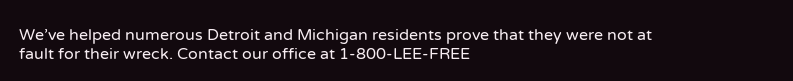We’ve helped numerous Detroit and Michigan residents prove that they were not at fault for their wreck. Contact our office at 1-800-LEE-FREE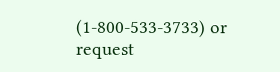(1-800-533-3733) or request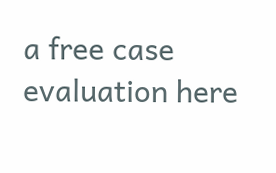a free case evaluation here